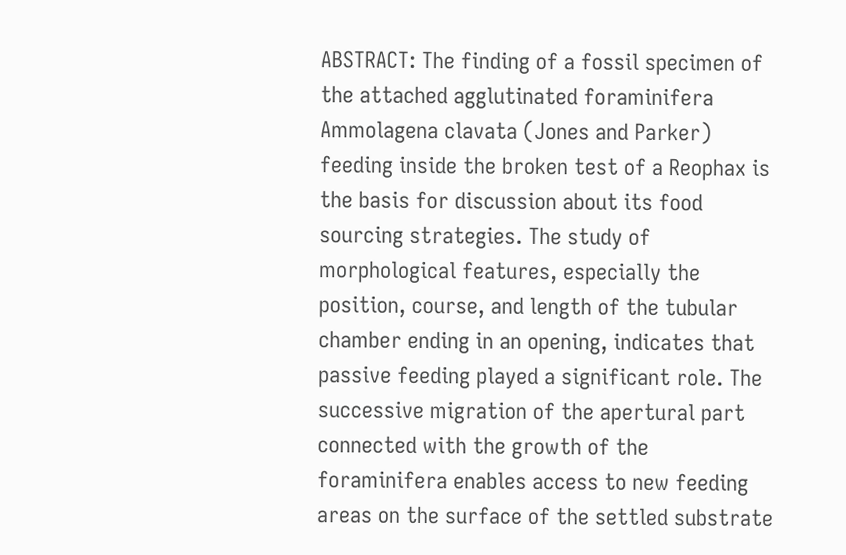ABSTRACT: The finding of a fossil specimen of the attached agglutinated foraminifera Ammolagena clavata (Jones and Parker) feeding inside the broken test of a Reophax is the basis for discussion about its food sourcing strategies. The study of morphological features, especially the position, course, and length of the tubular chamber ending in an opening, indicates that passive feeding played a significant role. The successive migration of the apertural part connected with the growth of the foraminifera enables access to new feeding areas on the surface of the settled substrate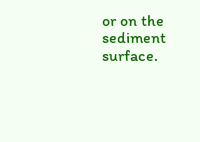or on the sediment surface.